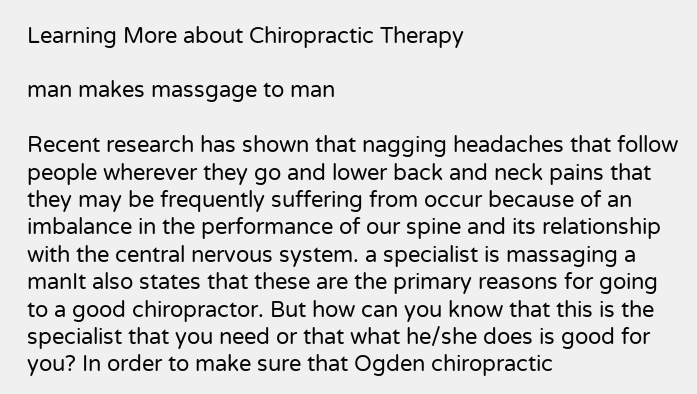Learning More about Chiropractic Therapy

man makes massgage to man

Recent research has shown that nagging headaches that follow people wherever they go and lower back and neck pains that they may be frequently suffering from occur because of an imbalance in the performance of our spine and its relationship with the central nervous system. a specialist is massaging a manIt also states that these are the primary reasons for going to a good chiropractor. But how can you know that this is the specialist that you need or that what he/she does is good for you? In order to make sure that Ogden chiropractic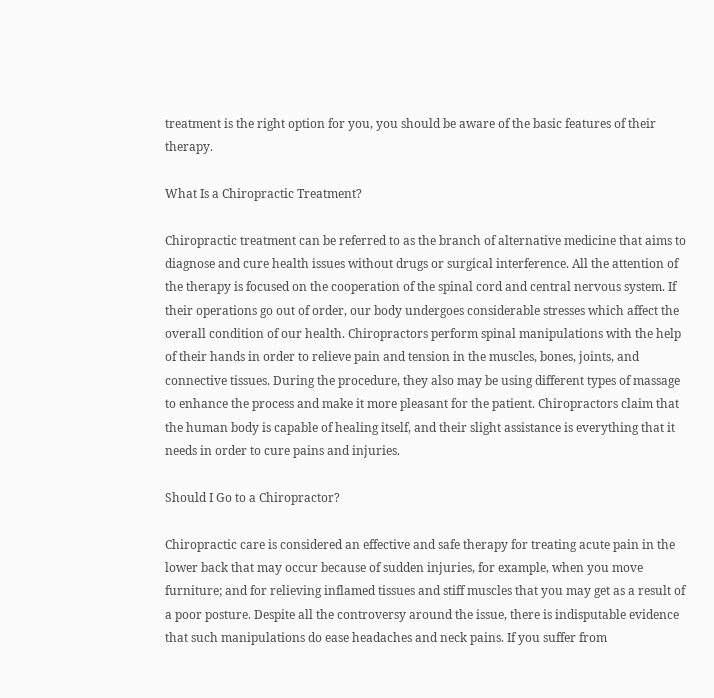treatment is the right option for you, you should be aware of the basic features of their therapy.

What Is a Chiropractic Treatment?

Chiropractic treatment can be referred to as the branch of alternative medicine that aims to diagnose and cure health issues without drugs or surgical interference. All the attention of the therapy is focused on the cooperation of the spinal cord and central nervous system. If their operations go out of order, our body undergoes considerable stresses which affect the overall condition of our health. Chiropractors perform spinal manipulations with the help of their hands in order to relieve pain and tension in the muscles, bones, joints, and connective tissues. During the procedure, they also may be using different types of massage to enhance the process and make it more pleasant for the patient. Chiropractors claim that the human body is capable of healing itself, and their slight assistance is everything that it needs in order to cure pains and injuries.

Should I Go to a Chiropractor?

Chiropractic care is considered an effective and safe therapy for treating acute pain in the lower back that may occur because of sudden injuries, for example, when you move furniture; and for relieving inflamed tissues and stiff muscles that you may get as a result of a poor posture. Despite all the controversy around the issue, there is indisputable evidence that such manipulations do ease headaches and neck pains. If you suffer from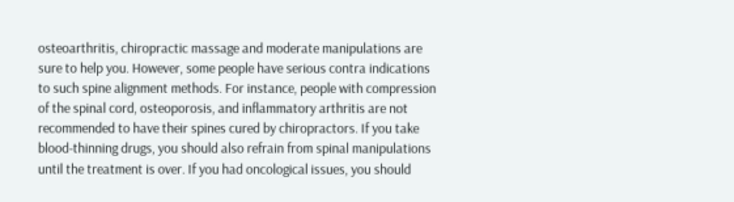osteoarthritis, chiropractic massage and moderate manipulations are sure to help you. However, some people have serious contra indications to such spine alignment methods. For instance, people with compression of the spinal cord, osteoporosis, and inflammatory arthritis are not recommended to have their spines cured by chiropractors. If you take blood-thinning drugs, you should also refrain from spinal manipulations until the treatment is over. If you had oncological issues, you should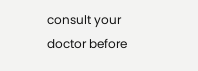consult your doctor before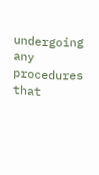undergoing any procedures that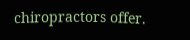chiropractors offer.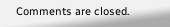Comments are closed.